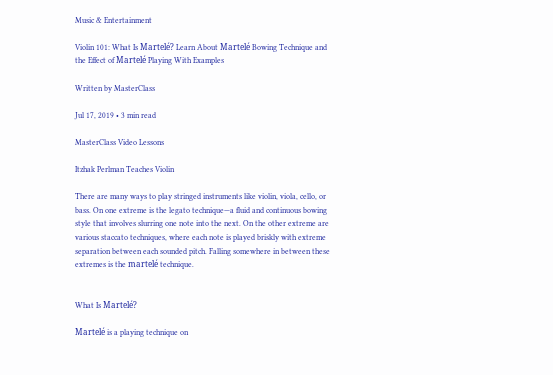Music & Entertainment

Violin 101: What Is Martelé? Learn About Martelé Bowing Technique and the Effect of Martelé Playing With Examples

Written by MasterClass

Jul 17, 2019 • 3 min read

MasterClass Video Lessons

Itzhak Perlman Teaches Violin

There are many ways to play stringed instruments like violin, viola, cello, or bass. On one extreme is the legato technique—a fluid and continuous bowing style that involves slurring one note into the next. On the other extreme are various staccato techniques, where each note is played briskly with extreme separation between each sounded pitch. Falling somewhere in between these extremes is the martelé technique.


What Is Martelé?

Martelé is a playing technique on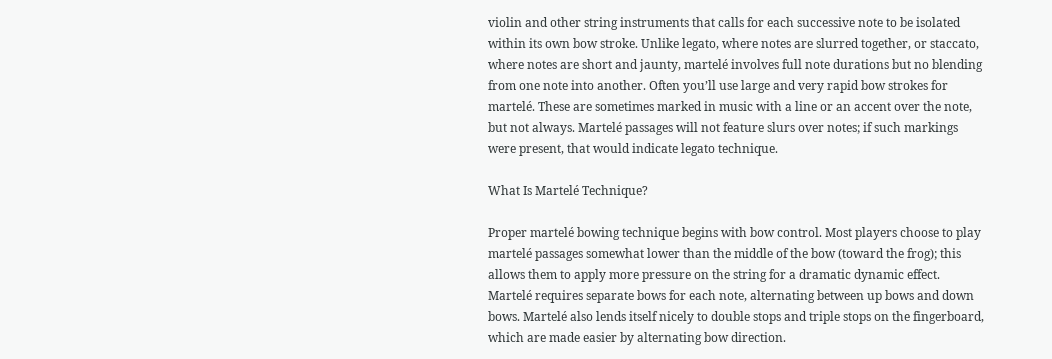violin and other string instruments that calls for each successive note to be isolated within its own bow stroke. Unlike legato, where notes are slurred together, or staccato, where notes are short and jaunty, martelé involves full note durations but no blending from one note into another. Often you’ll use large and very rapid bow strokes for martelé. These are sometimes marked in music with a line or an accent over the note, but not always. Martelé passages will not feature slurs over notes; if such markings were present, that would indicate legato technique.

What Is Martelé Technique?

Proper martelé bowing technique begins with bow control. Most players choose to play martelé passages somewhat lower than the middle of the bow (toward the frog); this allows them to apply more pressure on the string for a dramatic dynamic effect. Martelé requires separate bows for each note, alternating between up bows and down bows. Martelé also lends itself nicely to double stops and triple stops on the fingerboard, which are made easier by alternating bow direction.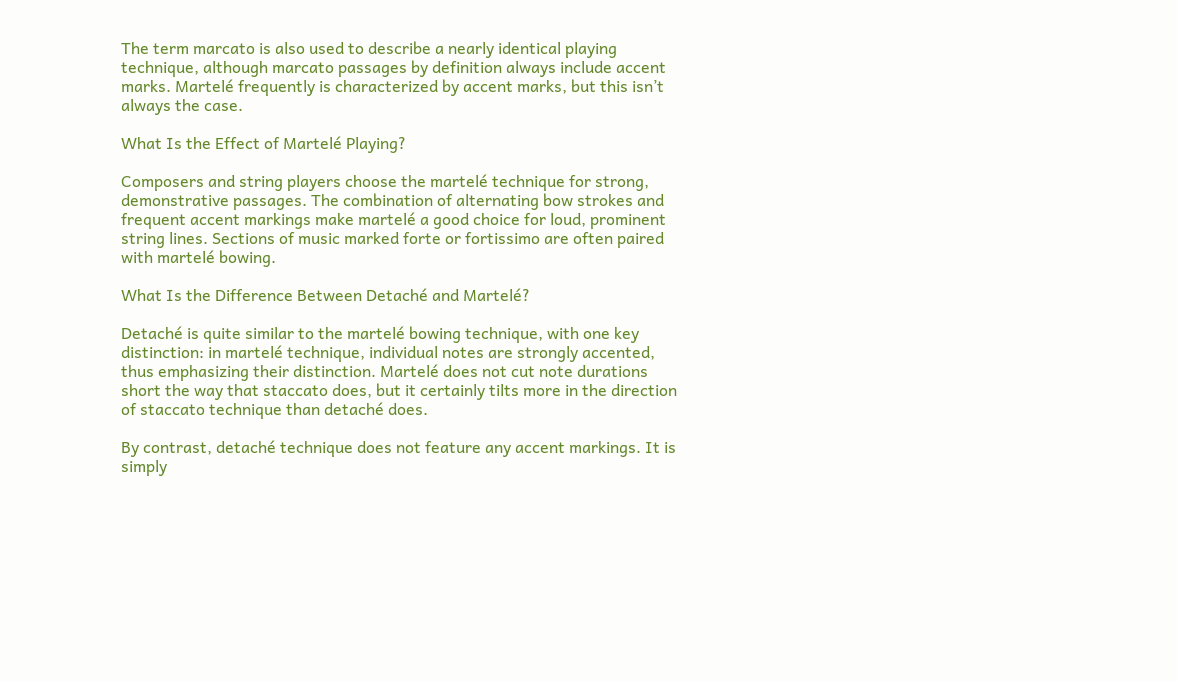The term marcato is also used to describe a nearly identical playing technique, although marcato passages by definition always include accent marks. Martelé frequently is characterized by accent marks, but this isn’t always the case.

What Is the Effect of Martelé Playing?

Composers and string players choose the martelé technique for strong, demonstrative passages. The combination of alternating bow strokes and frequent accent markings make martelé a good choice for loud, prominent string lines. Sections of music marked forte or fortissimo are often paired with martelé bowing.

What Is the Difference Between Detaché and Martelé?

Detaché is quite similar to the martelé bowing technique, with one key distinction: in martelé technique, individual notes are strongly accented, thus emphasizing their distinction. Martelé does not cut note durations short the way that staccato does, but it certainly tilts more in the direction of staccato technique than detaché does.

By contrast, detaché technique does not feature any accent markings. It is simply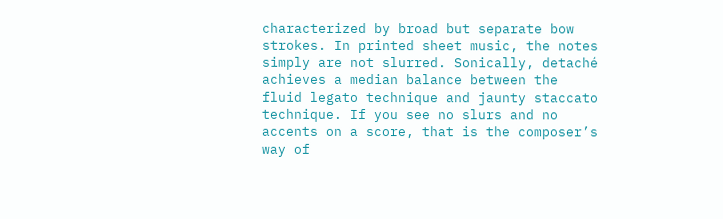characterized by broad but separate bow strokes. In printed sheet music, the notes simply are not slurred. Sonically, detaché achieves a median balance between the fluid legato technique and jaunty staccato technique. If you see no slurs and no accents on a score, that is the composer’s way of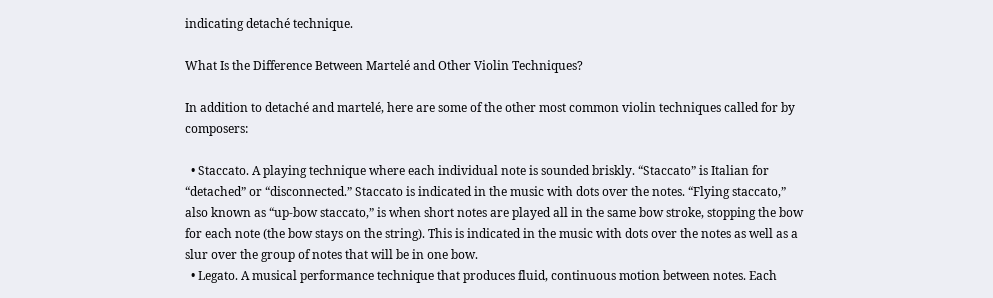indicating detaché technique.

What Is the Difference Between Martelé and Other Violin Techniques?

In addition to detaché and martelé, here are some of the other most common violin techniques called for by composers:

  • Staccato. A playing technique where each individual note is sounded briskly. “Staccato” is Italian for “detached” or “disconnected.” Staccato is indicated in the music with dots over the notes. “Flying staccato,” also known as “up-bow staccato,” is when short notes are played all in the same bow stroke, stopping the bow for each note (the bow stays on the string). This is indicated in the music with dots over the notes as well as a slur over the group of notes that will be in one bow.
  • Legato. A musical performance technique that produces fluid, continuous motion between notes. Each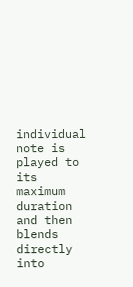individual note is played to its maximum duration and then blends directly into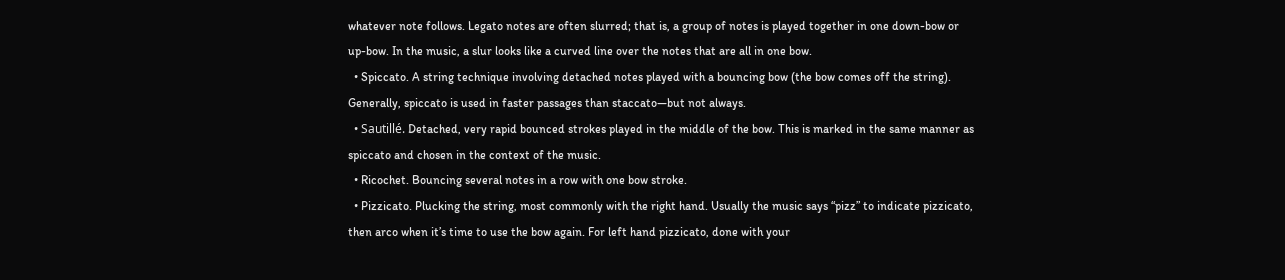whatever note follows. Legato notes are often slurred; that is, a group of notes is played together in one down-bow or up-bow. In the music, a slur looks like a curved line over the notes that are all in one bow.
  • Spiccato. A string technique involving detached notes played with a bouncing bow (the bow comes off the string). Generally, spiccato is used in faster passages than staccato—but not always.
  • Sautillé. Detached, very rapid bounced strokes played in the middle of the bow. This is marked in the same manner as spiccato and chosen in the context of the music.
  • Ricochet. Bouncing several notes in a row with one bow stroke.
  • Pizzicato. Plucking the string, most commonly with the right hand. Usually the music says “pizz” to indicate pizzicato, then arco when it’s time to use the bow again. For left hand pizzicato, done with your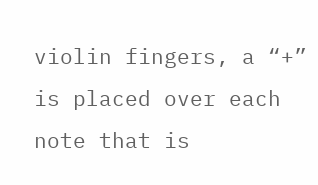violin fingers, a “+” is placed over each note that is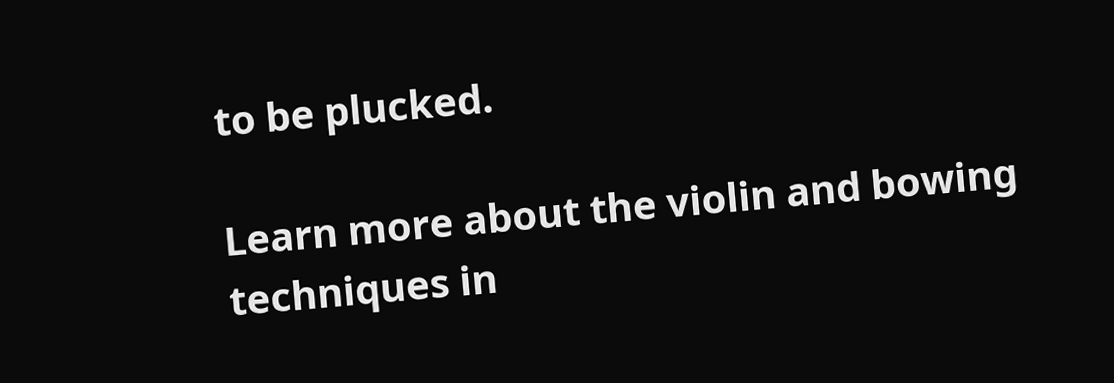to be plucked.

Learn more about the violin and bowing techniques in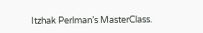Itzhak Perlman’s MasterClass.